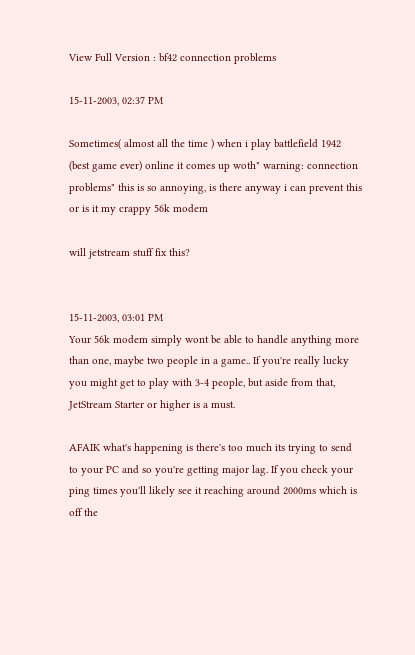View Full Version : bf42 connection problems

15-11-2003, 02:37 PM

Sometimes( almost all the time ) when i play battlefield 1942 (best game ever) online it comes up woth" warning: connection problems" this is so annoying, is there anyway i can prevent this or is it my crappy 56k modem

will jetstream stuff fix this?


15-11-2003, 03:01 PM
Your 56k modem simply wont be able to handle anything more than one, maybe two people in a game.. If you're really lucky you might get to play with 3-4 people, but aside from that, JetStream Starter or higher is a must.

AFAIK what's happening is there's too much its trying to send to your PC and so you're getting major lag. If you check your ping times you'll likely see it reaching around 2000ms which is off the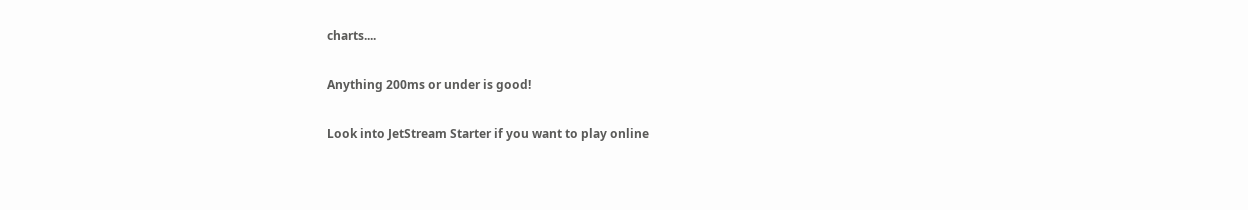charts....

Anything 200ms or under is good!

Look into JetStream Starter if you want to play online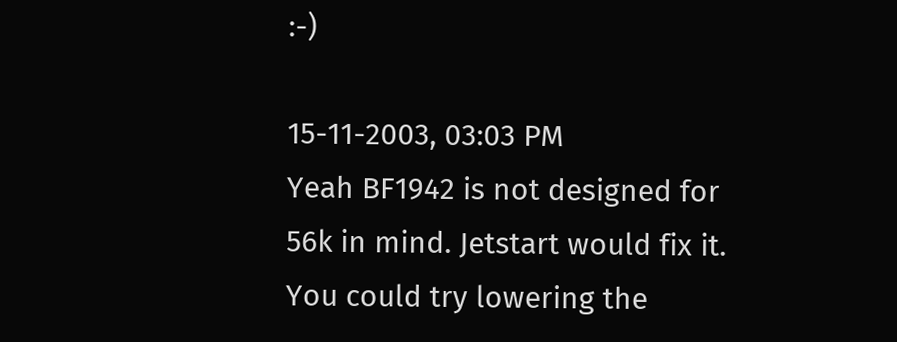:-)

15-11-2003, 03:03 PM
Yeah BF1942 is not designed for 56k in mind. Jetstart would fix it. You could try lowering the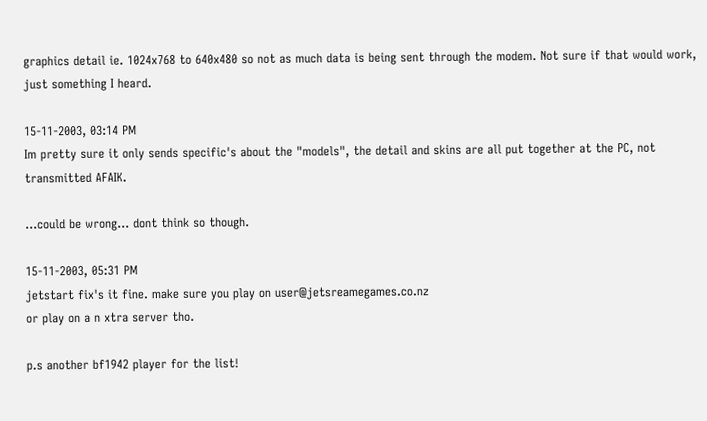graphics detail ie. 1024x768 to 640x480 so not as much data is being sent through the modem. Not sure if that would work, just something I heard.

15-11-2003, 03:14 PM
Im pretty sure it only sends specific's about the "models", the detail and skins are all put together at the PC, not transmitted AFAIK.

...could be wrong... dont think so though.

15-11-2003, 05:31 PM
jetstart fix's it fine. make sure you play on user@jetsreamegames.co.nz
or play on a n xtra server tho.

p.s another bf1942 player for the list!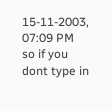15-11-2003, 07:09 PM
so if you dont type in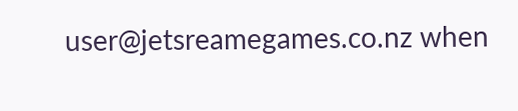user@jetsreamegames.co.nz when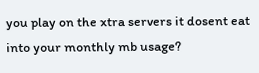you play on the xtra servers it dosent eat into your monthly mb usage?